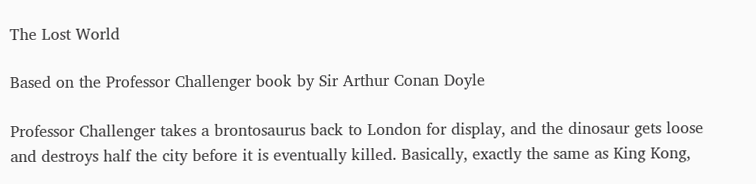The Lost World

Based on the Professor Challenger book by Sir Arthur Conan Doyle

Professor Challenger takes a brontosaurus back to London for display, and the dinosaur gets loose and destroys half the city before it is eventually killed. Basically, exactly the same as King Kong,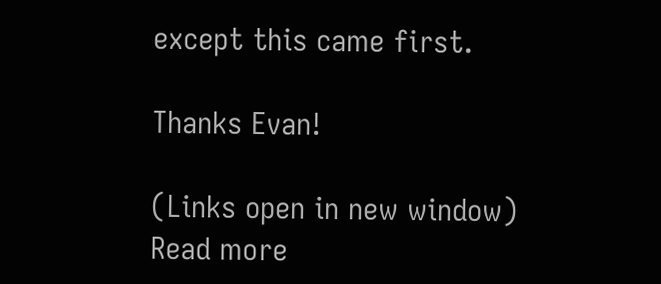except this came first.

Thanks Evan!

(Links open in new window)
Read more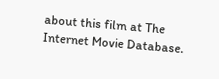about this film at The Internet Movie Database.